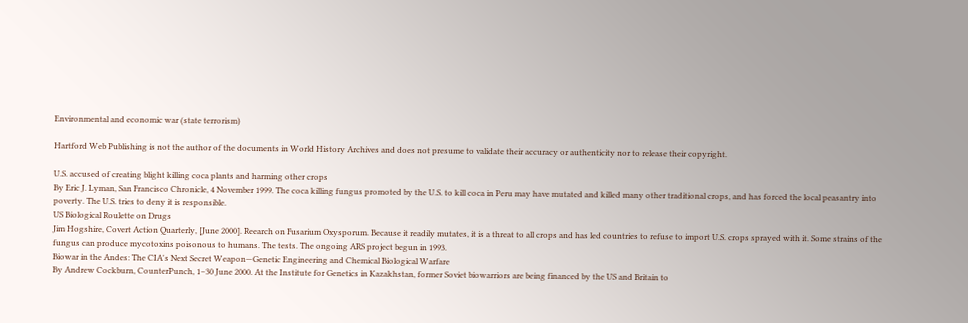Environmental and economic war (state terrorism)

Hartford Web Publishing is not the author of the documents in World History Archives and does not presume to validate their accuracy or authenticity nor to release their copyright.

U.S. accused of creating blight killing coca plants and harming other crops
By Eric J. Lyman, San Francisco Chronicle, 4 November 1999. The coca killing fungus promoted by the U.S. to kill coca in Peru may have mutated and killed many other traditional crops, and has forced the local peasantry into poverty. The U.S. tries to deny it is responsible.
US Biological Roulette on Drugs
Jim Hogshire, Covert Action Quarterly, [June 2000]. Reearch on Fusarium Oxysporum. Because it readily mutates, it is a threat to all crops and has led countries to refuse to import U.S. crops sprayed with it. Some strains of the fungus can produce mycotoxins poisonous to humans. The tests. The ongoing ARS project begun in 1993.
Biowar in the Andes: The CIA's Next Secret Weapon—Genetic Engineering and Chemical Biological Warfare
By Andrew Cockburn, CounterPunch, 1–30 June 2000. At the Institute for Genetics in Kazakhstan, former Soviet biowarriors are being financed by the US and Britain to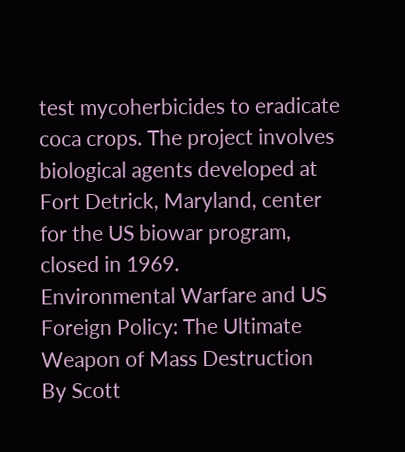test mycoherbicides to eradicate coca crops. The project involves biological agents developed at Fort Detrick, Maryland, center for the US biowar program, closed in 1969.
Environmental Warfare and US Foreign Policy: The Ultimate Weapon of Mass Destruction
By Scott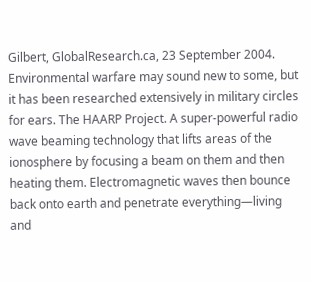Gilbert, GlobalResearch.ca, 23 September 2004. Environmental warfare may sound new to some, but it has been researched extensively in military circles for ears. The HAARP Project. A super-powerful radio wave beaming technology that lifts areas of the ionosphere by focusing a beam on them and then heating them. Electromagnetic waves then bounce back onto earth and penetrate everything—living and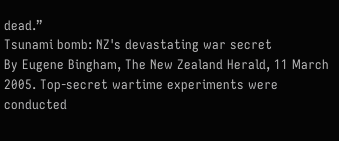dead.”
Tsunami bomb: NZ's devastating war secret
By Eugene Bingham, The New Zealand Herald, 11 March 2005. Top-secret wartime experiments were conducted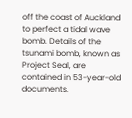off the coast of Auckland to perfect a tidal wave bomb. Details of the tsunami bomb, known as Project Seal, are contained in 53-year-old documents.